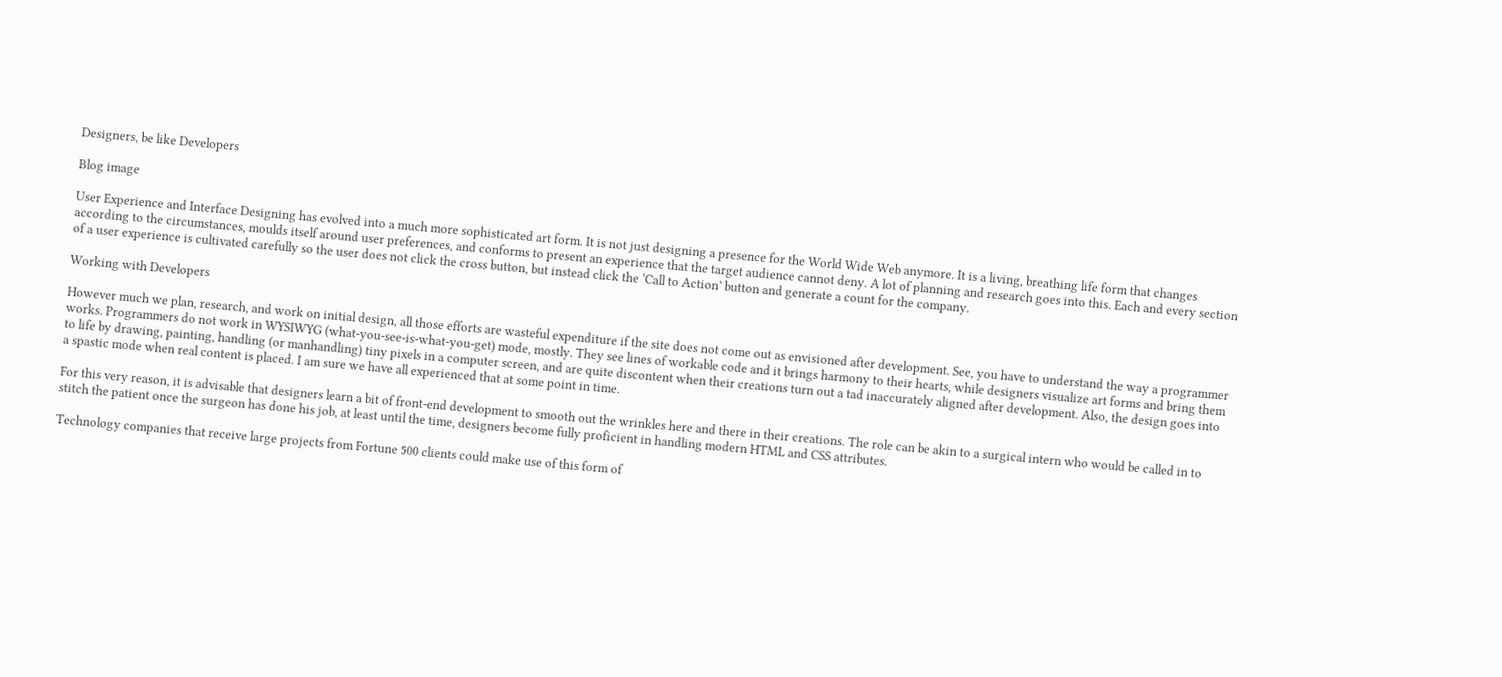Designers, be like Developers

Blog image

User Experience and Interface Designing has evolved into a much more sophisticated art form. It is not just designing a presence for the World Wide Web anymore. It is a living, breathing life form that changes according to the circumstances, moulds itself around user preferences, and conforms to present an experience that the target audience cannot deny. A lot of planning and research goes into this. Each and every section of a user experience is cultivated carefully so the user does not click the cross button, but instead click the ‘Call to Action’ button and generate a count for the company.

Working with Developers

However much we plan, research, and work on initial design, all those efforts are wasteful expenditure if the site does not come out as envisioned after development. See, you have to understand the way a programmer works. Programmers do not work in WYSIWYG (what-you-see-is-what-you-get) mode, mostly. They see lines of workable code and it brings harmony to their hearts, while designers visualize art forms and bring them to life by drawing, painting, handling (or manhandling) tiny pixels in a computer screen, and are quite discontent when their creations turn out a tad inaccurately aligned after development. Also, the design goes into a spastic mode when real content is placed. I am sure we have all experienced that at some point in time.

For this very reason, it is advisable that designers learn a bit of front-end development to smooth out the wrinkles here and there in their creations. The role can be akin to a surgical intern who would be called in to stitch the patient once the surgeon has done his job, at least until the time, designers become fully proficient in handling modern HTML and CSS attributes.

Technology companies that receive large projects from Fortune 500 clients could make use of this form of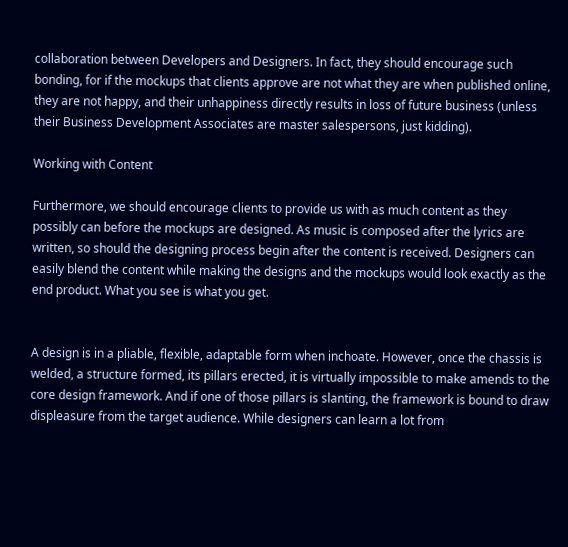collaboration between Developers and Designers. In fact, they should encourage such bonding, for if the mockups that clients approve are not what they are when published online, they are not happy, and their unhappiness directly results in loss of future business (unless their Business Development Associates are master salespersons, just kidding).

Working with Content

Furthermore, we should encourage clients to provide us with as much content as they possibly can before the mockups are designed. As music is composed after the lyrics are written, so should the designing process begin after the content is received. Designers can easily blend the content while making the designs and the mockups would look exactly as the end product. What you see is what you get.


A design is in a pliable, flexible, adaptable form when inchoate. However, once the chassis is welded, a structure formed, its pillars erected, it is virtually impossible to make amends to the core design framework. And if one of those pillars is slanting, the framework is bound to draw displeasure from the target audience. While designers can learn a lot from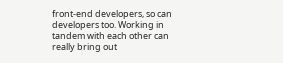front-end developers, so can developers too. Working in tandem with each other can really bring out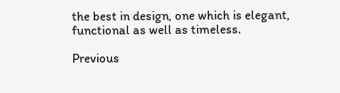the best in design, one which is elegant, functional as well as timeless.

Previous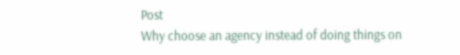Post
Why choose an agency instead of doing things on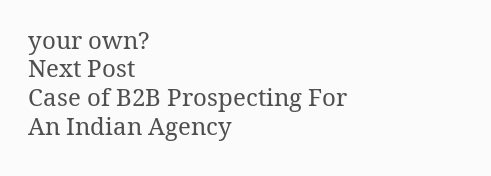your own?
Next Post
Case of B2B Prospecting For An Indian Agency